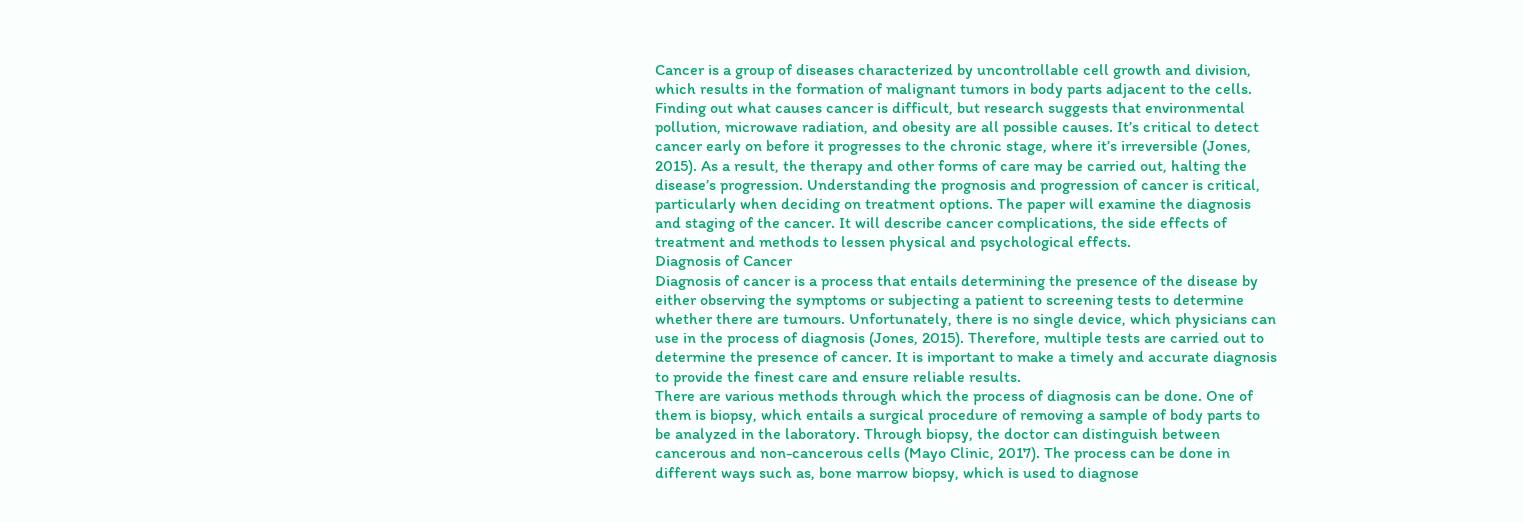Cancer is a group of diseases characterized by uncontrollable cell growth and division, which results in the formation of malignant tumors in body parts adjacent to the cells. Finding out what causes cancer is difficult, but research suggests that environmental pollution, microwave radiation, and obesity are all possible causes. It’s critical to detect cancer early on before it progresses to the chronic stage, where it’s irreversible (Jones, 2015). As a result, the therapy and other forms of care may be carried out, halting the disease’s progression. Understanding the prognosis and progression of cancer is critical, particularly when deciding on treatment options. The paper will examine the diagnosis and staging of the cancer. It will describe cancer complications, the side effects of treatment and methods to lessen physical and psychological effects.
Diagnosis of Cancer
Diagnosis of cancer is a process that entails determining the presence of the disease by either observing the symptoms or subjecting a patient to screening tests to determine whether there are tumours. Unfortunately, there is no single device, which physicians can use in the process of diagnosis (Jones, 2015). Therefore, multiple tests are carried out to determine the presence of cancer. It is important to make a timely and accurate diagnosis to provide the finest care and ensure reliable results.
There are various methods through which the process of diagnosis can be done. One of them is biopsy, which entails a surgical procedure of removing a sample of body parts to be analyzed in the laboratory. Through biopsy, the doctor can distinguish between cancerous and non-cancerous cells (Mayo Clinic, 2017). The process can be done in different ways such as, bone marrow biopsy, which is used to diagnose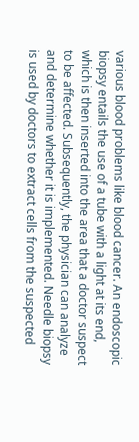various blood problems like blood cancer. An endoscopic biopsy entails the use of a tube with a light at its end, which is then inserted into the area that a doctor suspect to be affected. Subsequently, the physician can analyze and determine whether it is implemented. Needle biopsy is used by doctors to extract cells from the suspected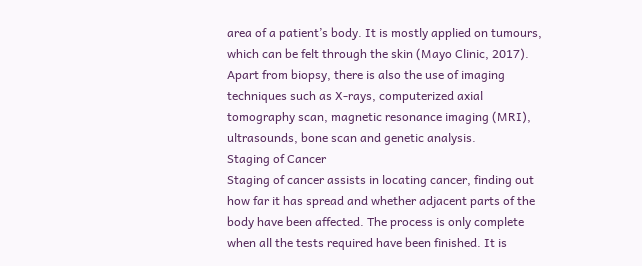area of a patient’s body. It is mostly applied on tumours, which can be felt through the skin (Mayo Clinic, 2017). Apart from biopsy, there is also the use of imaging techniques such as X-rays, computerized axial tomography scan, magnetic resonance imaging (MRI), ultrasounds, bone scan and genetic analysis.
Staging of Cancer
Staging of cancer assists in locating cancer, finding out how far it has spread and whether adjacent parts of the body have been affected. The process is only complete when all the tests required have been finished. It is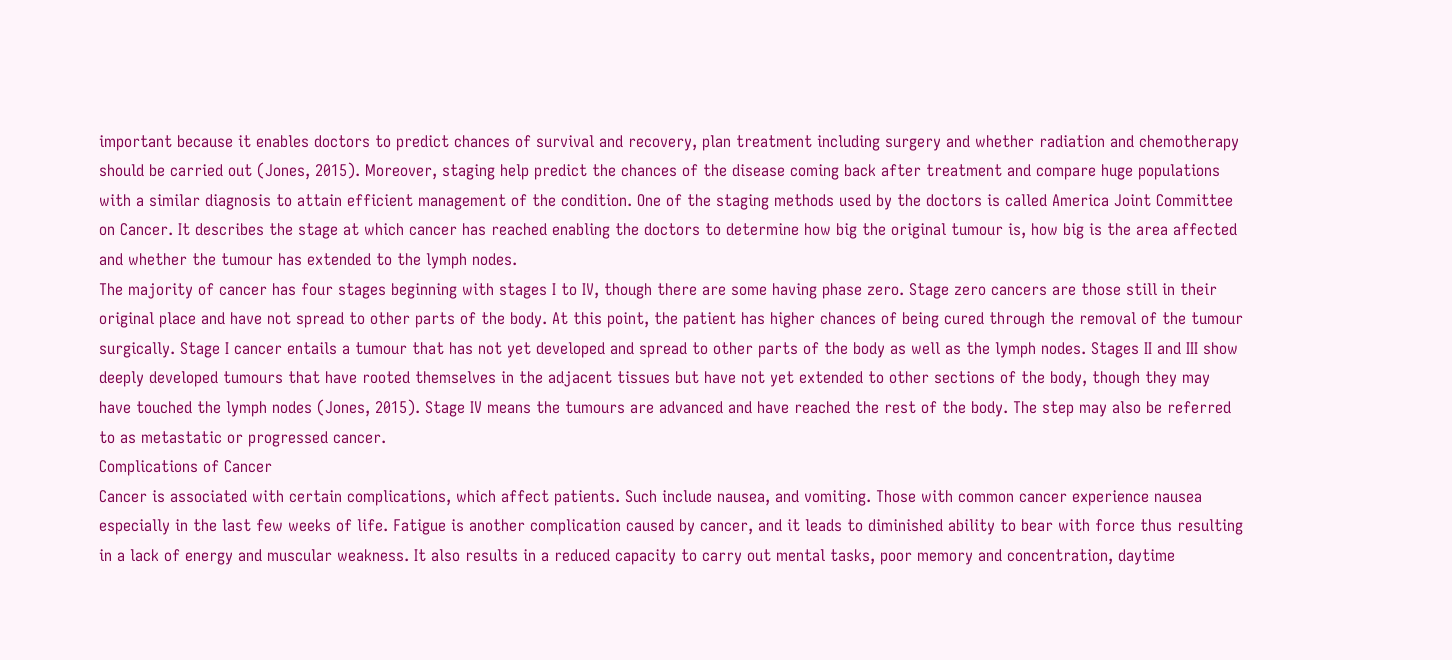important because it enables doctors to predict chances of survival and recovery, plan treatment including surgery and whether radiation and chemotherapy should be carried out (Jones, 2015). Moreover, staging help predict the chances of the disease coming back after treatment and compare huge populations with a similar diagnosis to attain efficient management of the condition. One of the staging methods used by the doctors is called America Joint Committee on Cancer. It describes the stage at which cancer has reached enabling the doctors to determine how big the original tumour is, how big is the area affected and whether the tumour has extended to the lymph nodes.
The majority of cancer has four stages beginning with stages I to IV, though there are some having phase zero. Stage zero cancers are those still in their original place and have not spread to other parts of the body. At this point, the patient has higher chances of being cured through the removal of the tumour surgically. Stage I cancer entails a tumour that has not yet developed and spread to other parts of the body as well as the lymph nodes. Stages II and III show deeply developed tumours that have rooted themselves in the adjacent tissues but have not yet extended to other sections of the body, though they may have touched the lymph nodes (Jones, 2015). Stage IV means the tumours are advanced and have reached the rest of the body. The step may also be referred to as metastatic or progressed cancer.
Complications of Cancer
Cancer is associated with certain complications, which affect patients. Such include nausea, and vomiting. Those with common cancer experience nausea especially in the last few weeks of life. Fatigue is another complication caused by cancer, and it leads to diminished ability to bear with force thus resulting in a lack of energy and muscular weakness. It also results in a reduced capacity to carry out mental tasks, poor memory and concentration, daytime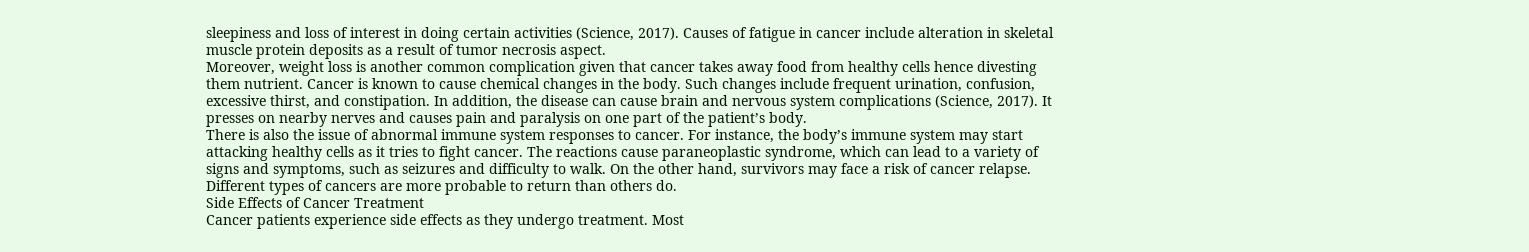sleepiness and loss of interest in doing certain activities (Science, 2017). Causes of fatigue in cancer include alteration in skeletal muscle protein deposits as a result of tumor necrosis aspect.
Moreover, weight loss is another common complication given that cancer takes away food from healthy cells hence divesting them nutrient. Cancer is known to cause chemical changes in the body. Such changes include frequent urination, confusion, excessive thirst, and constipation. In addition, the disease can cause brain and nervous system complications (Science, 2017). It presses on nearby nerves and causes pain and paralysis on one part of the patient’s body.
There is also the issue of abnormal immune system responses to cancer. For instance, the body’s immune system may start attacking healthy cells as it tries to fight cancer. The reactions cause paraneoplastic syndrome, which can lead to a variety of signs and symptoms, such as seizures and difficulty to walk. On the other hand, survivors may face a risk of cancer relapse. Different types of cancers are more probable to return than others do.
Side Effects of Cancer Treatment
Cancer patients experience side effects as they undergo treatment. Most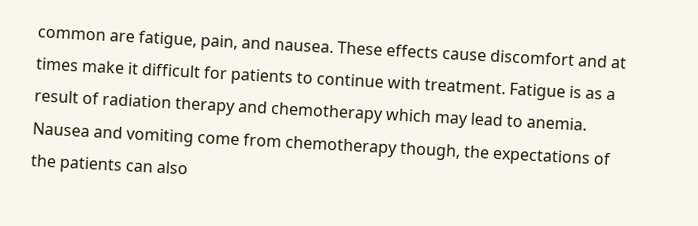common are fatigue, pain, and nausea. These effects cause discomfort and at times make it difficult for patients to continue with treatment. Fatigue is as a result of radiation therapy and chemotherapy which may lead to anemia. Nausea and vomiting come from chemotherapy though, the expectations of the patients can also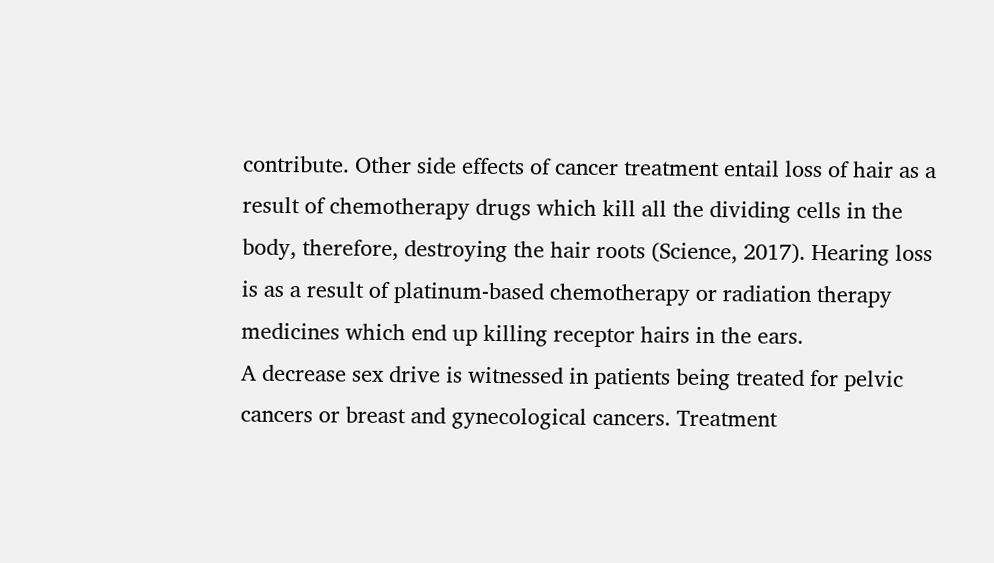contribute. Other side effects of cancer treatment entail loss of hair as a result of chemotherapy drugs which kill all the dividing cells in the body, therefore, destroying the hair roots (Science, 2017). Hearing loss is as a result of platinum-based chemotherapy or radiation therapy medicines which end up killing receptor hairs in the ears.
A decrease sex drive is witnessed in patients being treated for pelvic cancers or breast and gynecological cancers. Treatment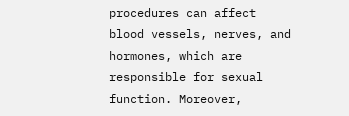procedures can affect blood vessels, nerves, and hormones, which are responsible for sexual function. Moreover,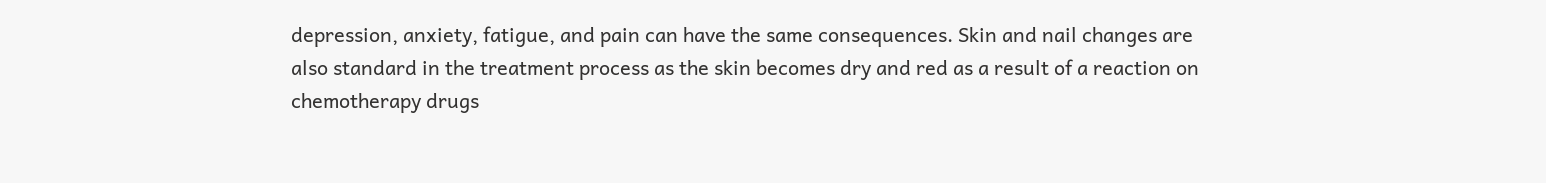depression, anxiety, fatigue, and pain can have the same consequences. Skin and nail changes are also standard in the treatment process as the skin becomes dry and red as a result of a reaction on chemotherapy drugs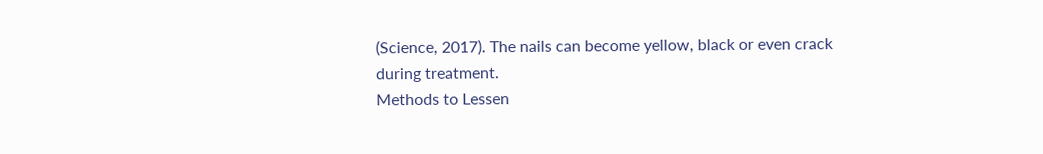(Science, 2017). The nails can become yellow, black or even crack during treatment.
Methods to Lessen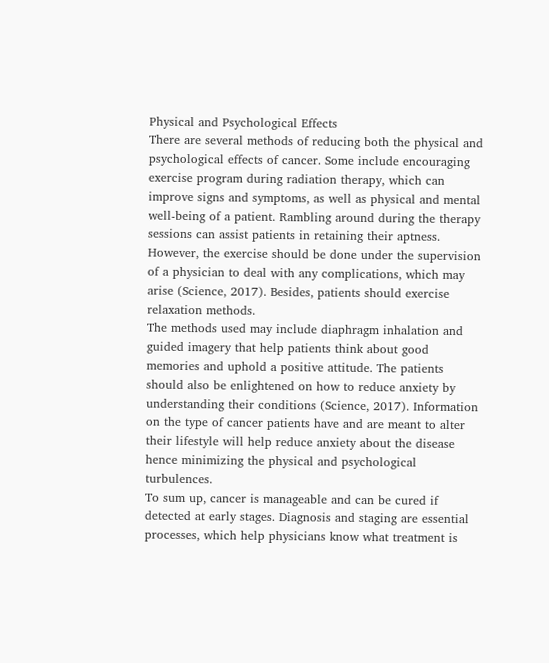Physical and Psychological Effects
There are several methods of reducing both the physical and psychological effects of cancer. Some include encouraging exercise program during radiation therapy, which can improve signs and symptoms, as well as physical and mental well-being of a patient. Rambling around during the therapy sessions can assist patients in retaining their aptness. However, the exercise should be done under the supervision of a physician to deal with any complications, which may arise (Science, 2017). Besides, patients should exercise relaxation methods.
The methods used may include diaphragm inhalation and guided imagery that help patients think about good memories and uphold a positive attitude. The patients should also be enlightened on how to reduce anxiety by understanding their conditions (Science, 2017). Information on the type of cancer patients have and are meant to alter their lifestyle will help reduce anxiety about the disease hence minimizing the physical and psychological turbulences.
To sum up, cancer is manageable and can be cured if detected at early stages. Diagnosis and staging are essential processes, which help physicians know what treatment is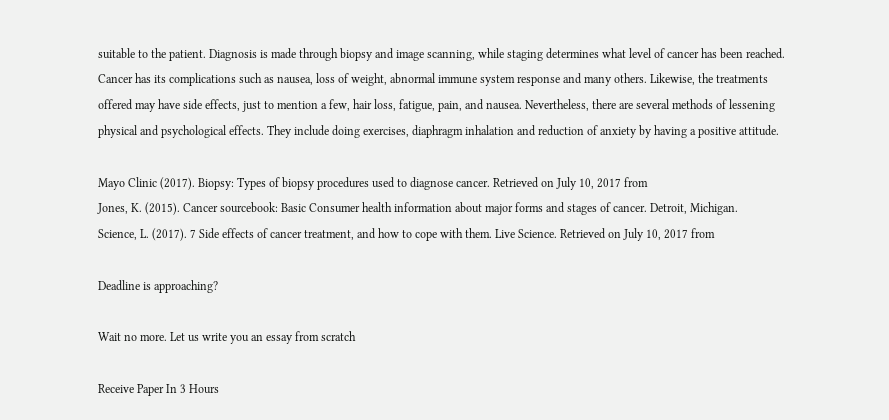suitable to the patient. Diagnosis is made through biopsy and image scanning, while staging determines what level of cancer has been reached. Cancer has its complications such as nausea, loss of weight, abnormal immune system response and many others. Likewise, the treatments offered may have side effects, just to mention a few, hair loss, fatigue, pain, and nausea. Nevertheless, there are several methods of lessening physical and psychological effects. They include doing exercises, diaphragm inhalation and reduction of anxiety by having a positive attitude.

Mayo Clinic (2017). Biopsy: Types of biopsy procedures used to diagnose cancer. Retrieved on July 10, 2017 from
Jones, K. (2015). Cancer sourcebook: Basic Consumer health information about major forms and stages of cancer. Detroit, Michigan.
Science, L. (2017). 7 Side effects of cancer treatment, and how to cope with them. Live Science. Retrieved on July 10, 2017 from

Deadline is approaching?

Wait no more. Let us write you an essay from scratch

Receive Paper In 3 Hours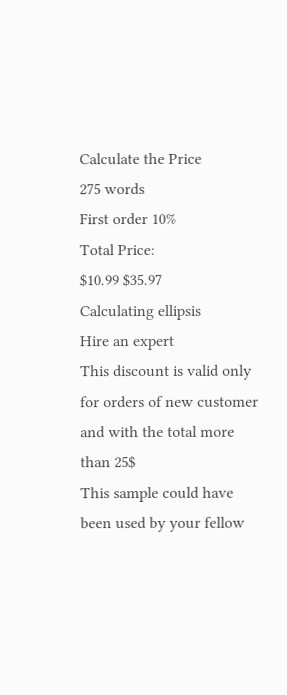Calculate the Price
275 words
First order 10%
Total Price:
$10.99 $35.97
Calculating ellipsis
Hire an expert
This discount is valid only for orders of new customer and with the total more than 25$
This sample could have been used by your fellow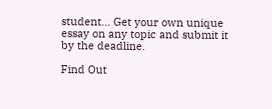student... Get your own unique essay on any topic and submit it by the deadline.

Find Out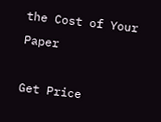the Cost of Your Paper

Get Price